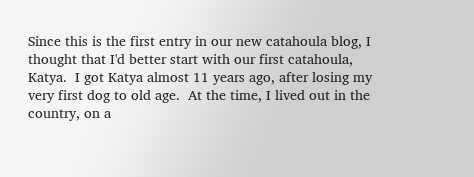Since this is the first entry in our new catahoula blog, I thought that I'd better start with our first catahoula, Katya.  I got Katya almost 11 years ago, after losing my very first dog to old age.  At the time, I lived out in the country, on a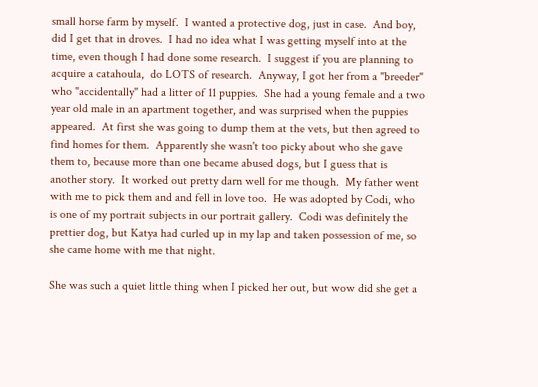small horse farm by myself.  I wanted a protective dog, just in case.  And boy, did I get that in droves.  I had no idea what I was getting myself into at the time, even though I had done some research.  I suggest if you are planning to acquire a catahoula,  do LOTS of research.  Anyway, I got her from a "breeder" who "accidentally" had a litter of 11 puppies.  She had a young female and a two year old male in an apartment together, and was surprised when the puppies appeared.  At first she was going to dump them at the vets, but then agreed to find homes for them.  Apparently she wasn't too picky about who she gave them to, because more than one became abused dogs, but I guess that is another story.  It worked out pretty darn well for me though.  My father went with me to pick them and and fell in love too.  He was adopted by Codi, who is one of my portrait subjects in our portrait gallery.  Codi was definitely the prettier dog, but Katya had curled up in my lap and taken possession of me, so she came home with me that night.

She was such a quiet little thing when I picked her out, but wow did she get a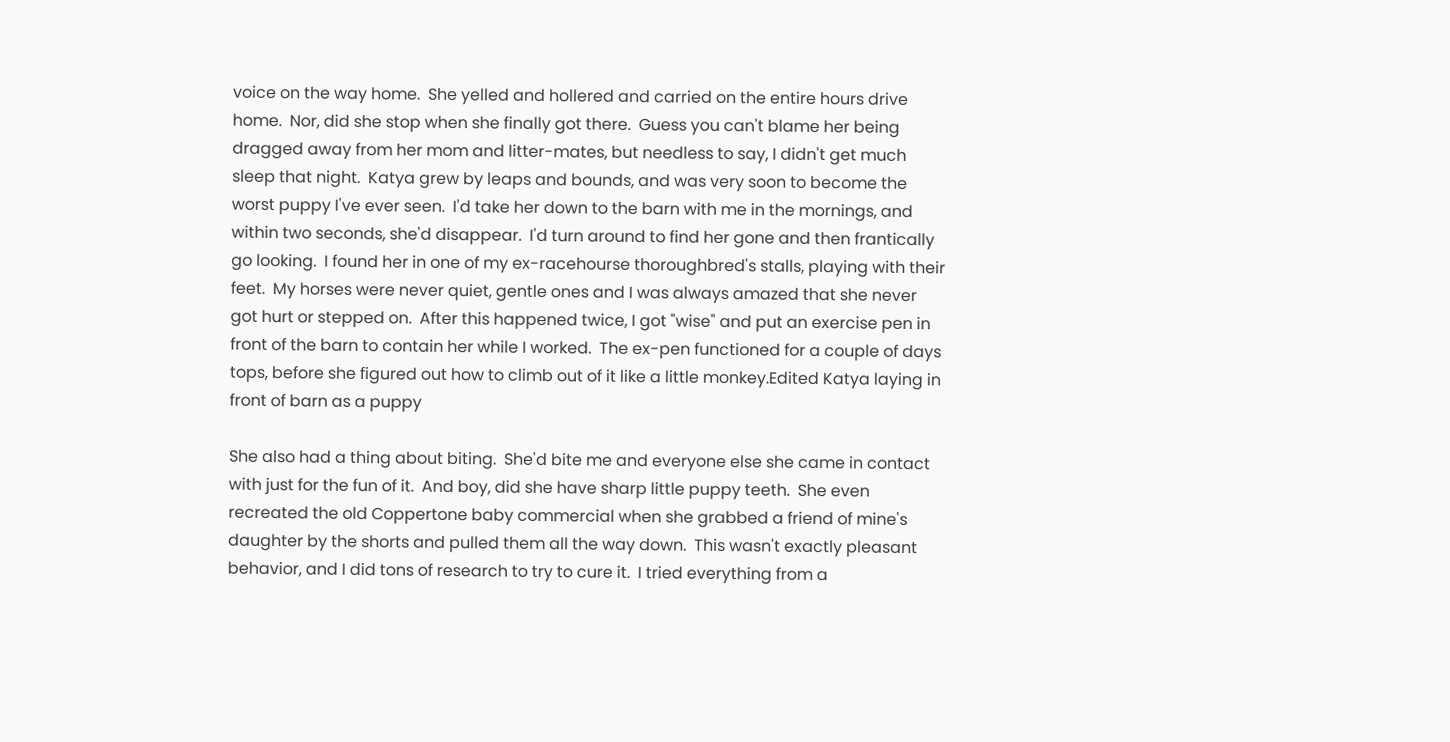voice on the way home.  She yelled and hollered and carried on the entire hours drive home.  Nor, did she stop when she finally got there.  Guess you can't blame her being dragged away from her mom and litter-mates, but needless to say, I didn't get much sleep that night.  Katya grew by leaps and bounds, and was very soon to become the worst puppy I've ever seen.  I'd take her down to the barn with me in the mornings, and within two seconds, she'd disappear.  I'd turn around to find her gone and then frantically go looking.  I found her in one of my ex-racehourse thoroughbred's stalls, playing with their feet.  My horses were never quiet, gentle ones and I was always amazed that she never got hurt or stepped on.  After this happened twice, I got "wise" and put an exercise pen in front of the barn to contain her while I worked.  The ex-pen functioned for a couple of days tops, before she figured out how to climb out of it like a little monkey.Edited Katya laying in front of barn as a puppy

She also had a thing about biting.  She'd bite me and everyone else she came in contact with just for the fun of it.  And boy, did she have sharp little puppy teeth.  She even recreated the old Coppertone baby commercial when she grabbed a friend of mine's daughter by the shorts and pulled them all the way down.  This wasn't exactly pleasant behavior, and I did tons of research to try to cure it.  I tried everything from a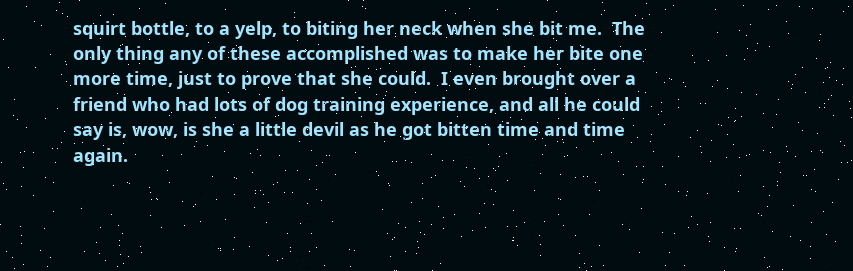squirt bottle, to a yelp, to biting her neck when she bit me.  The only thing any of these accomplished was to make her bite one more time, just to prove that she could.  I even brought over a friend who had lots of dog training experience, and all he could say is, wow, is she a little devil as he got bitten time and time again.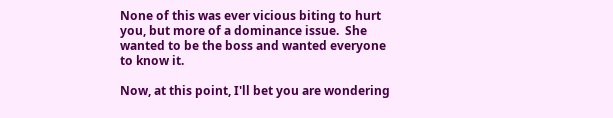None of this was ever vicious biting to hurt you, but more of a dominance issue.  She wanted to be the boss and wanted everyone to know it.

Now, at this point, I'll bet you are wondering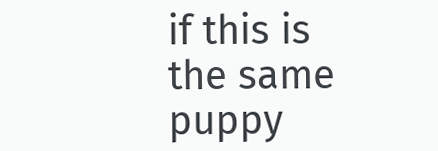if this is the same puppy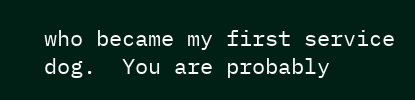who became my first service dog.  You are probably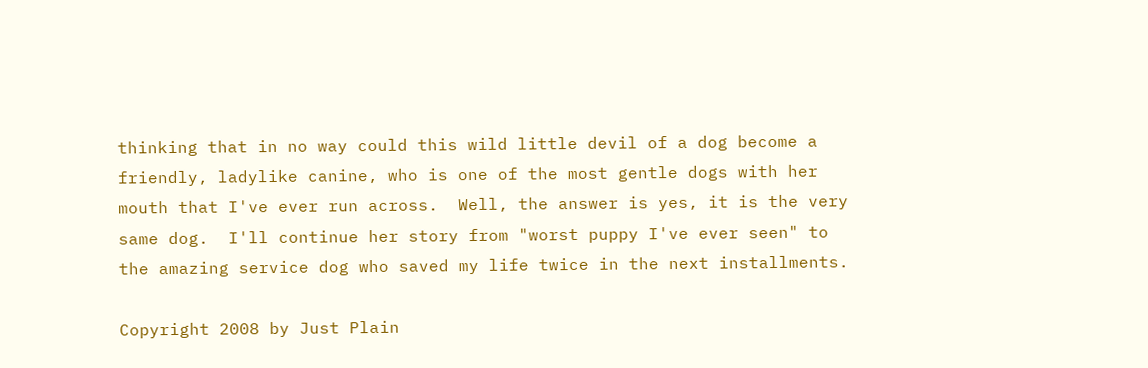thinking that in no way could this wild little devil of a dog become a friendly, ladylike canine, who is one of the most gentle dogs with her mouth that I've ever run across.  Well, the answer is yes, it is the very same dog.  I'll continue her story from "worst puppy I've ever seen" to the amazing service dog who saved my life twice in the next installments.

Copyright 2008 by Just Plain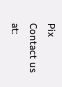Pix                                                                       Contact us at: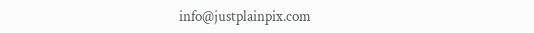info@justplainpix.com